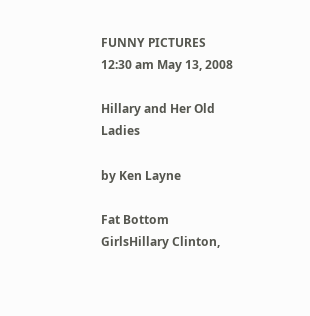FUNNY PICTURES  12:30 am May 13, 2008

Hillary and Her Old Ladies

by Ken Layne

Fat Bottom GirlsHillary Clinton,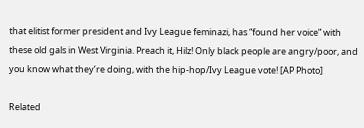that elitist former president and Ivy League feminazi, has “found her voice” with these old gals in West Virginia. Preach it, Hilz! Only black people are angry/poor, and you know what they’re doing, with the hip-hop/Ivy League vote! [AP Photo]

Related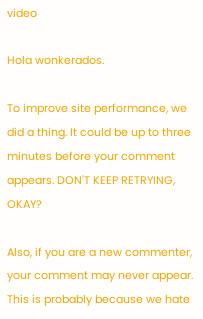video

Hola wonkerados.

To improve site performance, we did a thing. It could be up to three minutes before your comment appears. DON'T KEEP RETRYING, OKAY?

Also, if you are a new commenter, your comment may never appear. This is probably because we hate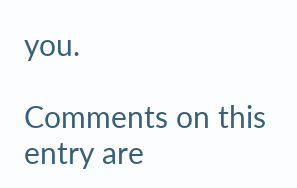you.

Comments on this entry are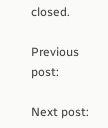closed.

Previous post:

Next post: